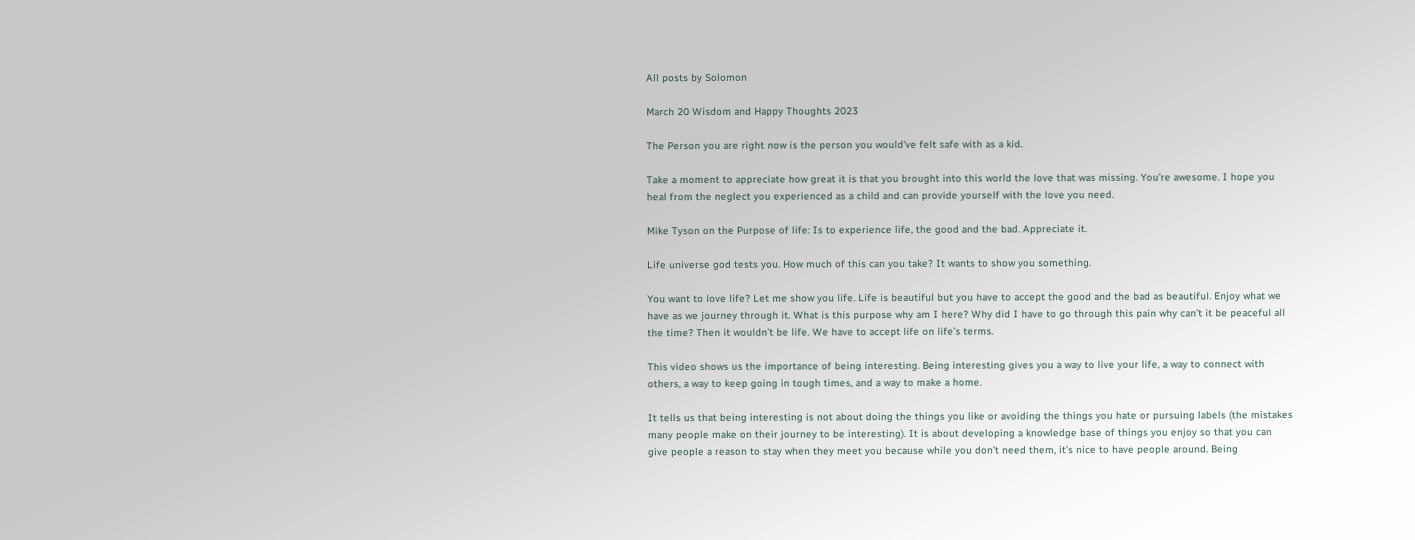All posts by Solomon

March 20 Wisdom and Happy Thoughts 2023

The Person you are right now is the person you would’ve felt safe with as a kid.

Take a moment to appreciate how great it is that you brought into this world the love that was missing. You’re awesome. I hope you heal from the neglect you experienced as a child and can provide yourself with the love you need.

Mike Tyson on the Purpose of life: Is to experience life, the good and the bad. Appreciate it.

Life universe god tests you. How much of this can you take? It wants to show you something.

You want to love life? Let me show you life. Life is beautiful but you have to accept the good and the bad as beautiful. Enjoy what we have as we journey through it. What is this purpose why am I here? Why did I have to go through this pain why can’t it be peaceful all the time? Then it wouldn’t be life. We have to accept life on life’s terms.

This video shows us the importance of being interesting. Being interesting gives you a way to live your life, a way to connect with others, a way to keep going in tough times, and a way to make a home.

It tells us that being interesting is not about doing the things you like or avoiding the things you hate or pursuing labels (the mistakes many people make on their journey to be interesting). It is about developing a knowledge base of things you enjoy so that you can give people a reason to stay when they meet you because while you don’t need them, it’s nice to have people around. Being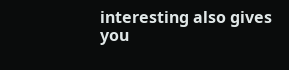interesting also gives you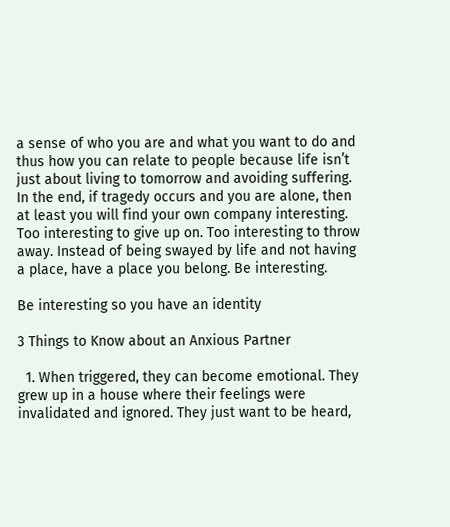a sense of who you are and what you want to do and thus how you can relate to people because life isn’t just about living to tomorrow and avoiding suffering. In the end, if tragedy occurs and you are alone, then at least you will find your own company interesting. Too interesting to give up on. Too interesting to throw away. Instead of being swayed by life and not having a place, have a place you belong. Be interesting.

Be interesting so you have an identity

3 Things to Know about an Anxious Partner

  1. When triggered, they can become emotional. They grew up in a house where their feelings were invalidated and ignored. They just want to be heard,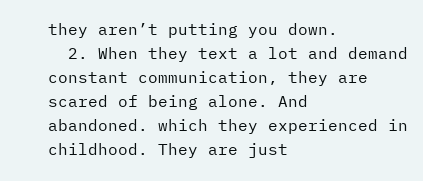they aren’t putting you down.
  2. When they text a lot and demand constant communication, they are scared of being alone. And abandoned. which they experienced in childhood. They are just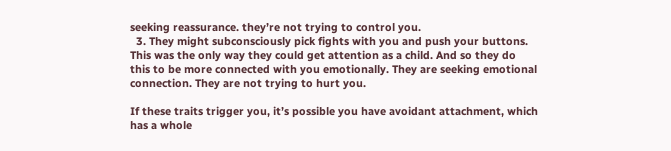seeking reassurance. they’re not trying to control you.
  3. They might subconsciously pick fights with you and push your buttons. This was the only way they could get attention as a child. And so they do this to be more connected with you emotionally. They are seeking emotional connection. They are not trying to hurt you.

If these traits trigger you, it’s possible you have avoidant attachment, which has a whole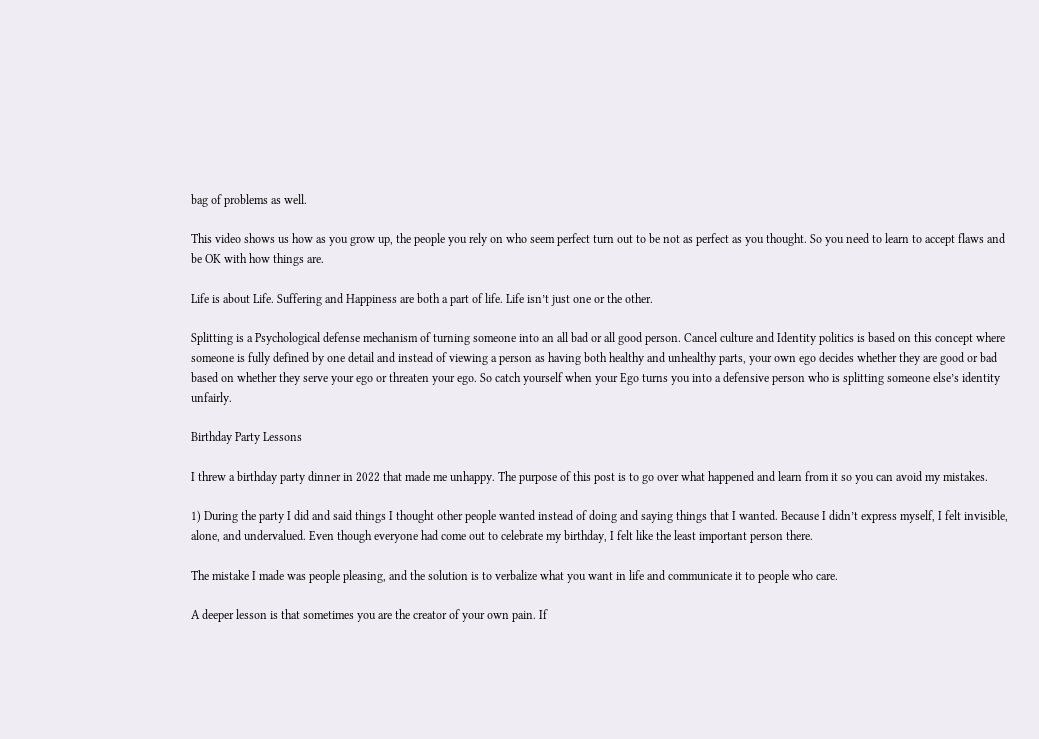bag of problems as well.

This video shows us how as you grow up, the people you rely on who seem perfect turn out to be not as perfect as you thought. So you need to learn to accept flaws and be OK with how things are.

Life is about Life. Suffering and Happiness are both a part of life. Life isn’t just one or the other.

Splitting is a Psychological defense mechanism of turning someone into an all bad or all good person. Cancel culture and Identity politics is based on this concept where someone is fully defined by one detail and instead of viewing a person as having both healthy and unhealthy parts, your own ego decides whether they are good or bad based on whether they serve your ego or threaten your ego. So catch yourself when your Ego turns you into a defensive person who is splitting someone else’s identity unfairly.

Birthday Party Lessons

I threw a birthday party dinner in 2022 that made me unhappy. The purpose of this post is to go over what happened and learn from it so you can avoid my mistakes.

1) During the party I did and said things I thought other people wanted instead of doing and saying things that I wanted. Because I didn’t express myself, I felt invisible, alone, and undervalued. Even though everyone had come out to celebrate my birthday, I felt like the least important person there.

The mistake I made was people pleasing, and the solution is to verbalize what you want in life and communicate it to people who care.

A deeper lesson is that sometimes you are the creator of your own pain. If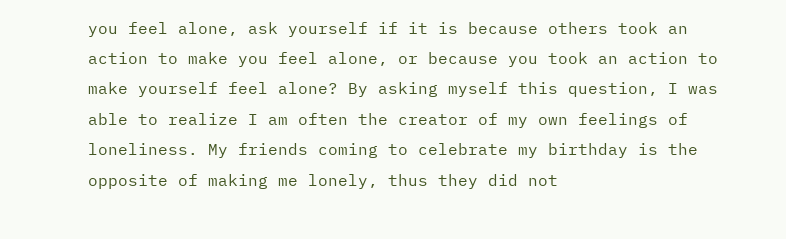you feel alone, ask yourself if it is because others took an action to make you feel alone, or because you took an action to make yourself feel alone? By asking myself this question, I was able to realize I am often the creator of my own feelings of loneliness. My friends coming to celebrate my birthday is the opposite of making me lonely, thus they did not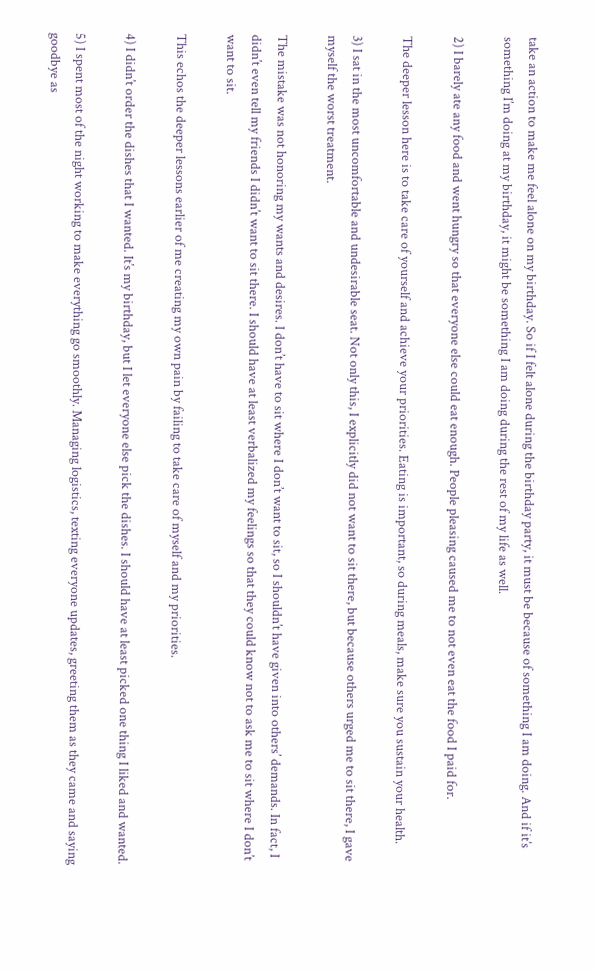take an action to make me feel alone on my birthday. So if I felt alone during the birthday party, it must be because of something I am doing. And if it’s something I’m doing at my birthday, it might be something I am doing during the rest of my life as well.

2) I barely ate any food and went hungry so that everyone else could eat enough. People pleasing caused me to not even eat the food I paid for.

The deeper lesson here is to take care of yourself and achieve your priorities. Eating is important, so during meals, make sure you sustain your health.

3) I sat in the most uncomfortable and undesirable seat. Not only this, I explicitly did not want to sit there, but because others urged me to sit there, I gave myself the worst treatment.

The mistake was not honoring my wants and desires. I don’t have to sit where I don’t want to sit, so I shouldn’t have given into others’ demands. In fact, I didn’t even tell my friends I didn’t want to sit there. I should have at least verbalized my feelings so that they could know not to ask me to sit where I don’t want to sit.

This echos the deeper lessons earlier of me creating my own pain by failing to take care of myself and my priorities.

4) I didn’t order the dishes that I wanted. It’s my birthday, but I let everyone else pick the dishes. I should have at least picked one thing I liked and wanted.

5) I spent most of the night working to make everything go smoothly. Managing logistics, texting everyone updates, greeting them as they came and saying goodbye as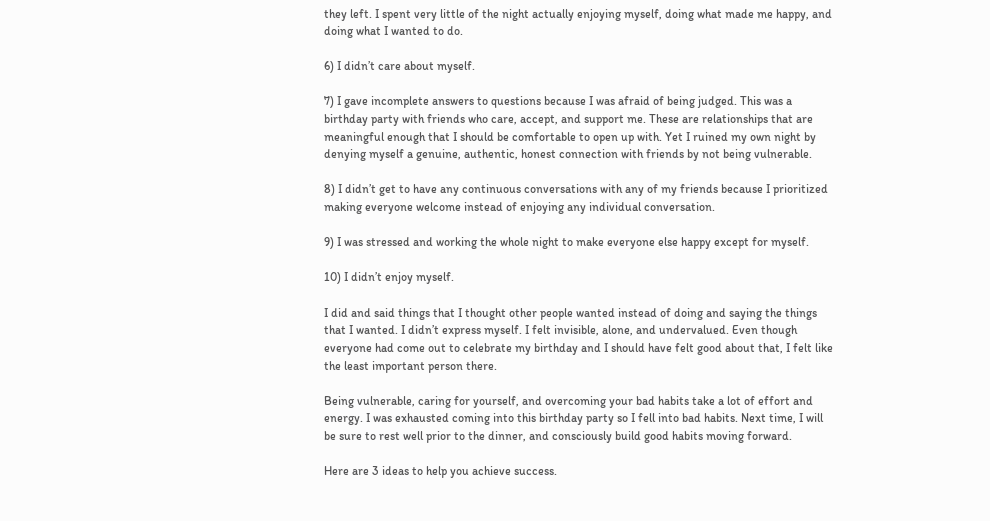they left. I spent very little of the night actually enjoying myself, doing what made me happy, and doing what I wanted to do.

6) I didn’t care about myself.

7) I gave incomplete answers to questions because I was afraid of being judged. This was a birthday party with friends who care, accept, and support me. These are relationships that are meaningful enough that I should be comfortable to open up with. Yet I ruined my own night by denying myself a genuine, authentic, honest connection with friends by not being vulnerable.

8) I didn’t get to have any continuous conversations with any of my friends because I prioritized making everyone welcome instead of enjoying any individual conversation.

9) I was stressed and working the whole night to make everyone else happy except for myself.

10) I didn’t enjoy myself.

I did and said things that I thought other people wanted instead of doing and saying the things that I wanted. I didn’t express myself. I felt invisible, alone, and undervalued. Even though everyone had come out to celebrate my birthday and I should have felt good about that, I felt like the least important person there.

Being vulnerable, caring for yourself, and overcoming your bad habits take a lot of effort and energy. I was exhausted coming into this birthday party so I fell into bad habits. Next time, I will be sure to rest well prior to the dinner, and consciously build good habits moving forward.

Here are 3 ideas to help you achieve success.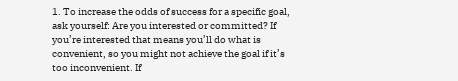1. To increase the odds of success for a specific goal, ask yourself: Are you interested or committed? If you’re interested that means you’ll do what is convenient, so you might not achieve the goal if it’s too inconvenient. If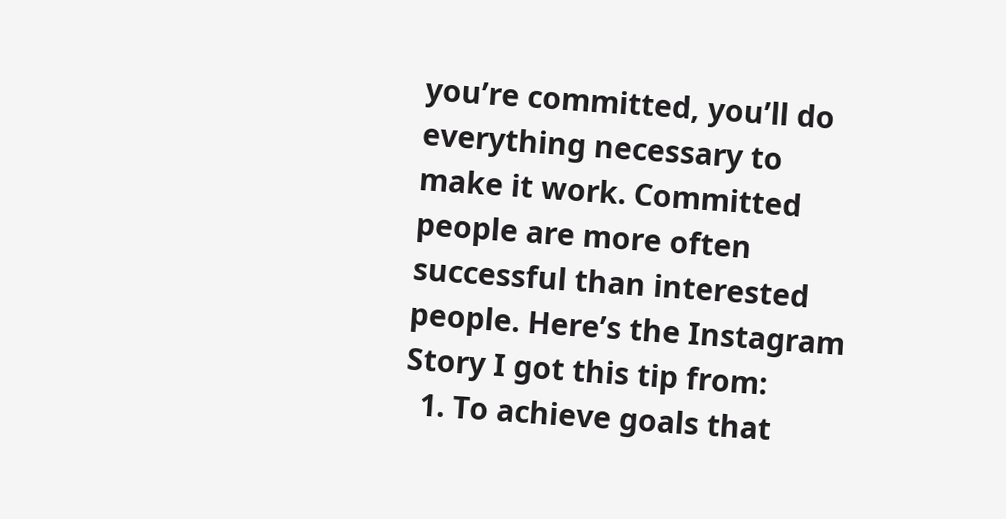you’re committed, you’ll do everything necessary to make it work. Committed people are more often successful than interested people. Here’s the Instagram Story I got this tip from:
  1. To achieve goals that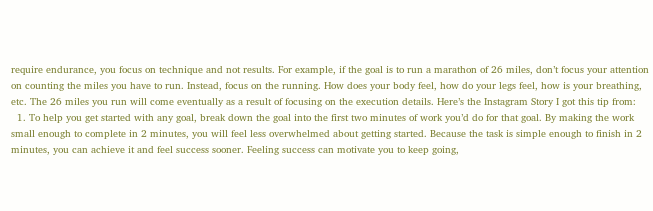require endurance, you focus on technique and not results. For example, if the goal is to run a marathon of 26 miles, don’t focus your attention on counting the miles you have to run. Instead, focus on the running. How does your body feel, how do your legs feel, how is your breathing, etc. The 26 miles you run will come eventually as a result of focusing on the execution details. Here’s the Instagram Story I got this tip from:
  1. To help you get started with any goal, break down the goal into the first two minutes of work you’d do for that goal. By making the work small enough to complete in 2 minutes, you will feel less overwhelmed about getting started. Because the task is simple enough to finish in 2 minutes, you can achieve it and feel success sooner. Feeling success can motivate you to keep going,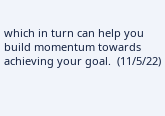which in turn can help you build momentum towards achieving your goal.  (11/5/22)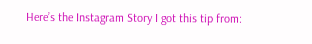Here’s the Instagram Story I got this tip from: